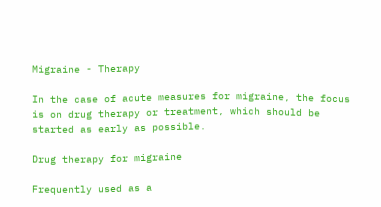Migraine - Therapy

In the case of acute measures for migraine, the focus is on drug therapy or treatment, which should be started as early as possible.

Drug therapy for migraine

Frequently used as a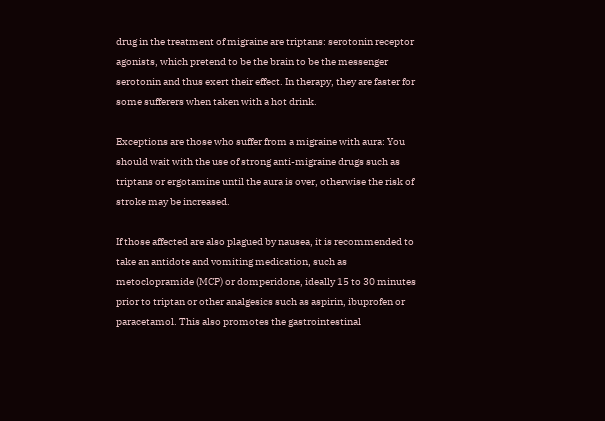drug in the treatment of migraine are triptans: serotonin receptor agonists, which pretend to be the brain to be the messenger serotonin and thus exert their effect. In therapy, they are faster for some sufferers when taken with a hot drink.

Exceptions are those who suffer from a migraine with aura: You should wait with the use of strong anti-migraine drugs such as triptans or ergotamine until the aura is over, otherwise the risk of stroke may be increased.

If those affected are also plagued by nausea, it is recommended to take an antidote and vomiting medication, such as metoclopramide (MCP) or domperidone, ideally 15 to 30 minutes prior to triptan or other analgesics such as aspirin, ibuprofen or paracetamol. This also promotes the gastrointestinal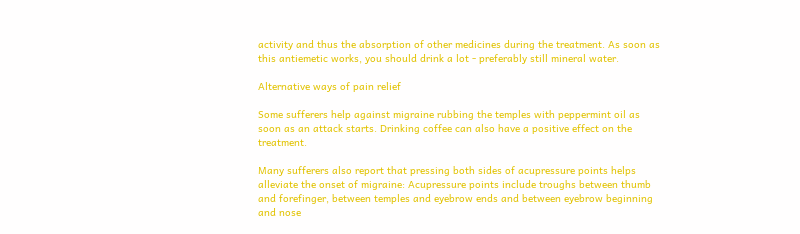activity and thus the absorption of other medicines during the treatment. As soon as this antiemetic works, you should drink a lot - preferably still mineral water.

Alternative ways of pain relief

Some sufferers help against migraine rubbing the temples with peppermint oil as soon as an attack starts. Drinking coffee can also have a positive effect on the treatment.

Many sufferers also report that pressing both sides of acupressure points helps alleviate the onset of migraine: Acupressure points include troughs between thumb and forefinger, between temples and eyebrow ends and between eyebrow beginning and nose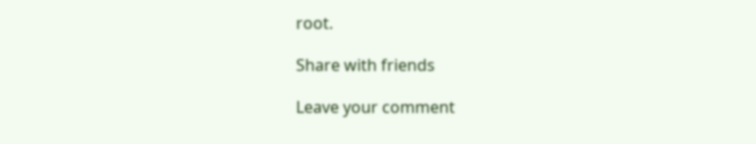root.

Share with friends

Leave your comment